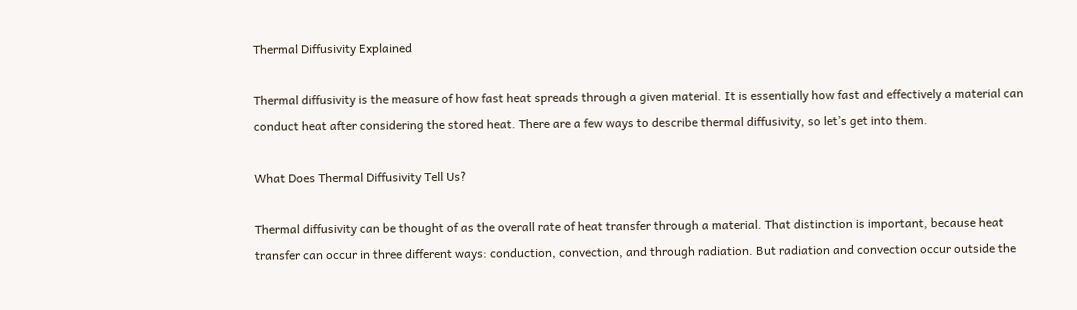Thermal Diffusivity Explained

Thermal diffusivity is the measure of how fast heat spreads through a given material. It is essentially how fast and effectively a material can conduct heat after considering the stored heat. There are a few ways to describe thermal diffusivity, so let’s get into them.

What Does Thermal Diffusivity Tell Us?

Thermal diffusivity can be thought of as the overall rate of heat transfer through a material. That distinction is important, because heat transfer can occur in three different ways: conduction, convection, and through radiation. But radiation and convection occur outside the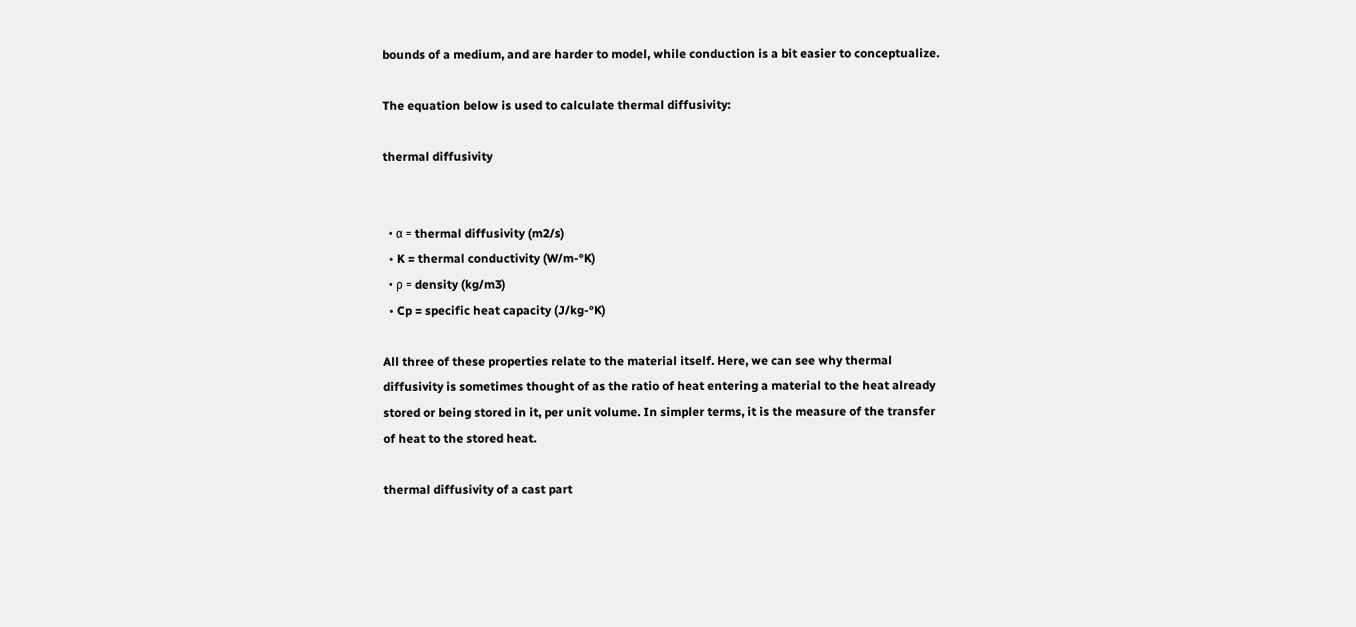bounds of a medium, and are harder to model, while conduction is a bit easier to conceptualize.

The equation below is used to calculate thermal diffusivity:

thermal diffusivity


  • α = thermal diffusivity (m2/s)
  • K = thermal conductivity (W/m-°K)
  • ρ = density (kg/m3)
  • Cp = specific heat capacity (J/kg-°K)

All three of these properties relate to the material itself. Here, we can see why thermal diffusivity is sometimes thought of as the ratio of heat entering a material to the heat already stored or being stored in it, per unit volume. In simpler terms, it is the measure of the transfer of heat to the stored heat.

thermal diffusivity of a cast part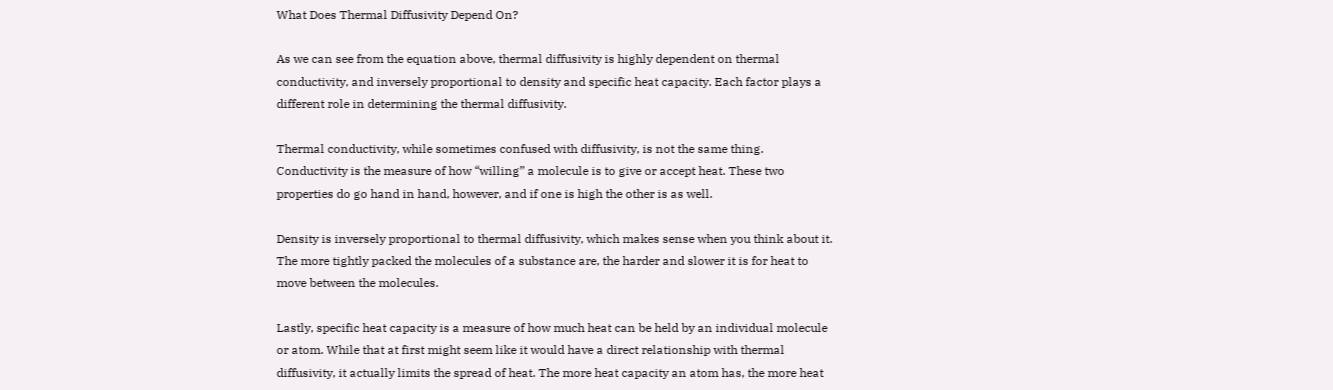What Does Thermal Diffusivity Depend On?

As we can see from the equation above, thermal diffusivity is highly dependent on thermal conductivity, and inversely proportional to density and specific heat capacity. Each factor plays a different role in determining the thermal diffusivity.

Thermal conductivity, while sometimes confused with diffusivity, is not the same thing. Conductivity is the measure of how “willing” a molecule is to give or accept heat. These two properties do go hand in hand, however, and if one is high the other is as well.

Density is inversely proportional to thermal diffusivity, which makes sense when you think about it. The more tightly packed the molecules of a substance are, the harder and slower it is for heat to move between the molecules.

Lastly, specific heat capacity is a measure of how much heat can be held by an individual molecule or atom. While that at first might seem like it would have a direct relationship with thermal diffusivity, it actually limits the spread of heat. The more heat capacity an atom has, the more heat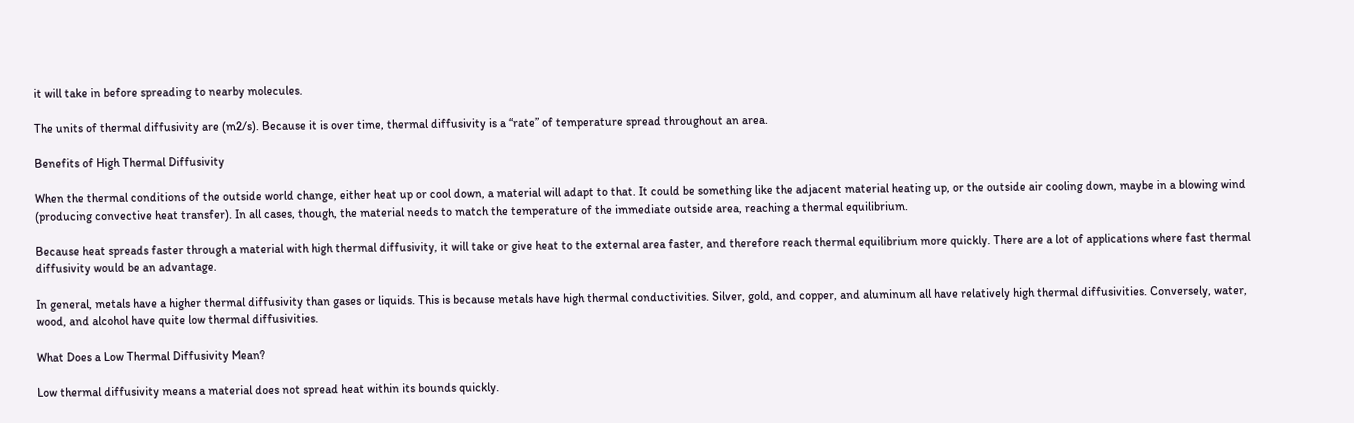it will take in before spreading to nearby molecules.

The units of thermal diffusivity are (m2/s). Because it is over time, thermal diffusivity is a “rate” of temperature spread throughout an area.

Benefits of High Thermal Diffusivity

When the thermal conditions of the outside world change, either heat up or cool down, a material will adapt to that. It could be something like the adjacent material heating up, or the outside air cooling down, maybe in a blowing wind (producing convective heat transfer). In all cases, though, the material needs to match the temperature of the immediate outside area, reaching a thermal equilibrium.

Because heat spreads faster through a material with high thermal diffusivity, it will take or give heat to the external area faster, and therefore reach thermal equilibrium more quickly. There are a lot of applications where fast thermal diffusivity would be an advantage.

In general, metals have a higher thermal diffusivity than gases or liquids. This is because metals have high thermal conductivities. Silver, gold, and copper, and aluminum all have relatively high thermal diffusivities. Conversely, water, wood, and alcohol have quite low thermal diffusivities.

What Does a Low Thermal Diffusivity Mean?

Low thermal diffusivity means a material does not spread heat within its bounds quickly.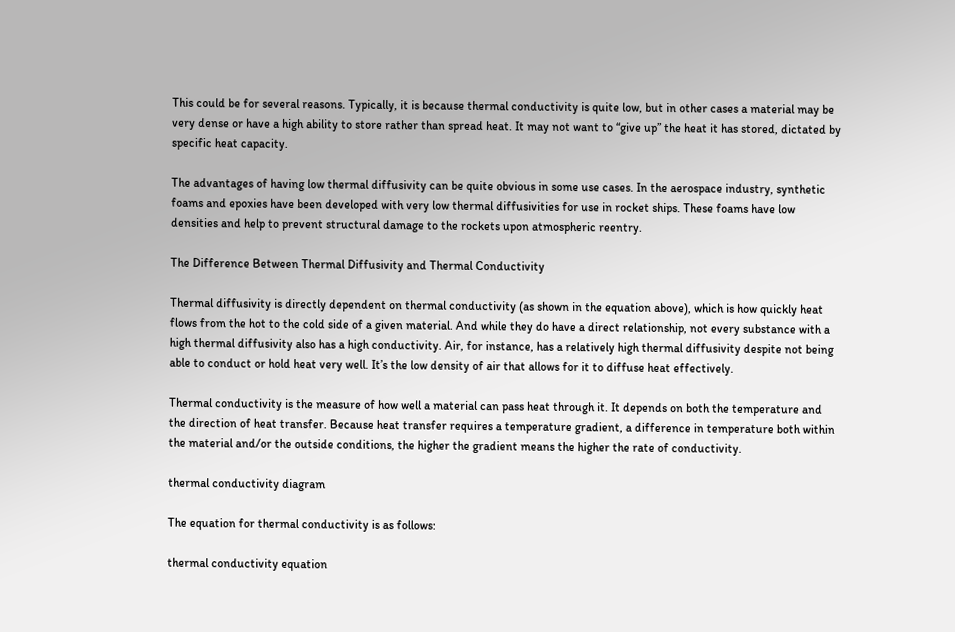This could be for several reasons. Typically, it is because thermal conductivity is quite low, but in other cases a material may be very dense or have a high ability to store rather than spread heat. It may not want to “give up” the heat it has stored, dictated by specific heat capacity.

The advantages of having low thermal diffusivity can be quite obvious in some use cases. In the aerospace industry, synthetic foams and epoxies have been developed with very low thermal diffusivities for use in rocket ships. These foams have low densities and help to prevent structural damage to the rockets upon atmospheric reentry.

The Difference Between Thermal Diffusivity and Thermal Conductivity

Thermal diffusivity is directly dependent on thermal conductivity (as shown in the equation above), which is how quickly heat flows from the hot to the cold side of a given material. And while they do have a direct relationship, not every substance with a high thermal diffusivity also has a high conductivity. Air, for instance, has a relatively high thermal diffusivity despite not being able to conduct or hold heat very well. It’s the low density of air that allows for it to diffuse heat effectively.

Thermal conductivity is the measure of how well a material can pass heat through it. It depends on both the temperature and the direction of heat transfer. Because heat transfer requires a temperature gradient, a difference in temperature both within the material and/or the outside conditions, the higher the gradient means the higher the rate of conductivity.

thermal conductivity diagram

The equation for thermal conductivity is as follows:

thermal conductivity equation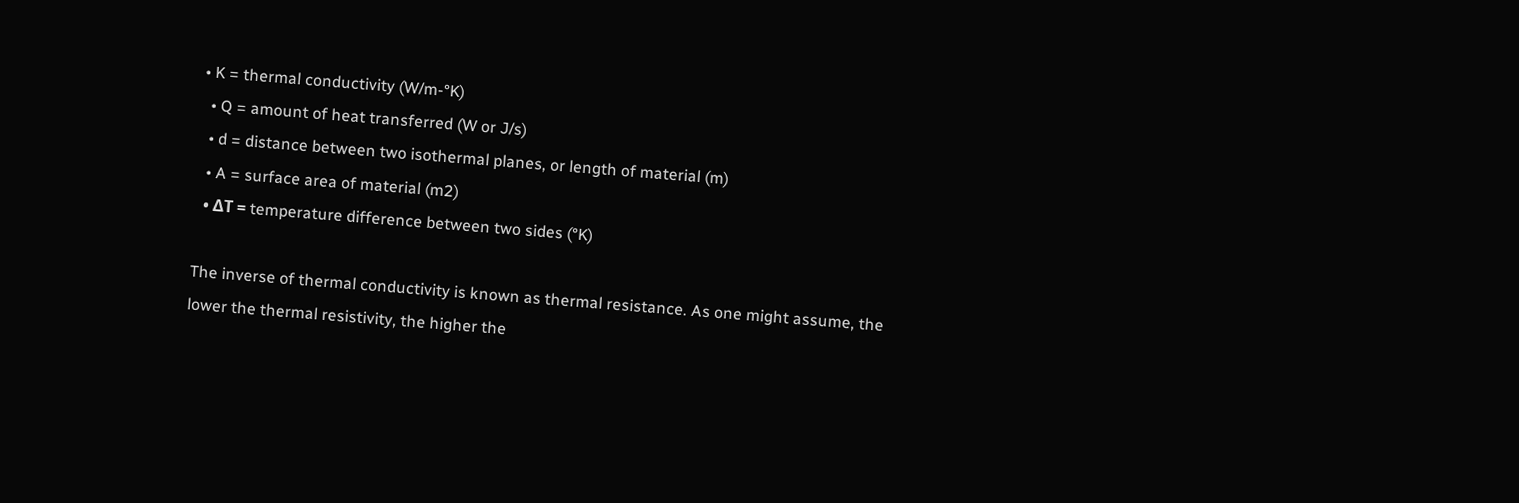• K = thermal conductivity (W/m-°K)
  • Q = amount of heat transferred (W or J/s)
  • d = distance between two isothermal planes, or length of material (m)
  • A = surface area of material (m2)
  • ΔT = temperature difference between two sides (°K)

The inverse of thermal conductivity is known as thermal resistance. As one might assume, the lower the thermal resistivity, the higher the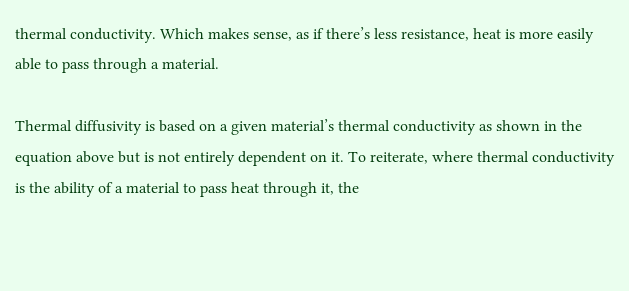thermal conductivity. Which makes sense, as if there’s less resistance, heat is more easily able to pass through a material.

Thermal diffusivity is based on a given material’s thermal conductivity as shown in the equation above but is not entirely dependent on it. To reiterate, where thermal conductivity is the ability of a material to pass heat through it, the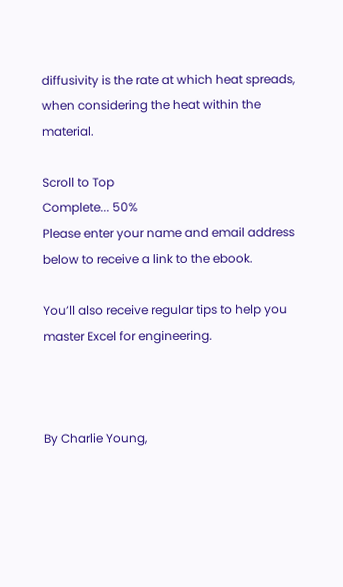diffusivity is the rate at which heat spreads, when considering the heat within the material.

Scroll to Top
Complete... 50%
Please enter your name and email address below to receive a link to the ebook.

You’ll also receive regular tips to help you master Excel for engineering.



By Charlie Young,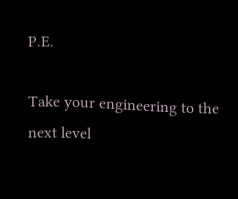P.E.

Take your engineering to the next level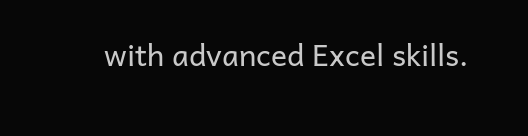with advanced Excel skills.